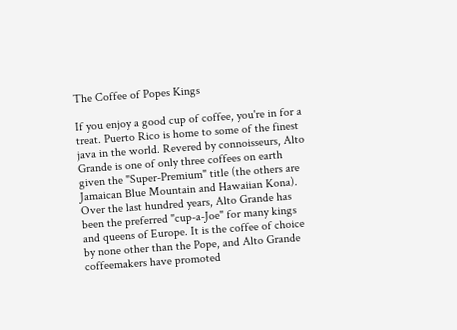The Coffee of Popes Kings

If you enjoy a good cup of coffee, you're in for a treat. Puerto Rico is home to some of the finest java in the world. Revered by connoisseurs, Alto Grande is one of only three coffees on earth given the "Super-Premium" title (the others are Jamaican Blue Mountain and Hawaiian Kona). Over the last hundred years, Alto Grande has been the preferred "cup-a-Joe" for many kings and queens of Europe. It is the coffee of choice by none other than the Pope, and Alto Grande coffeemakers have promoted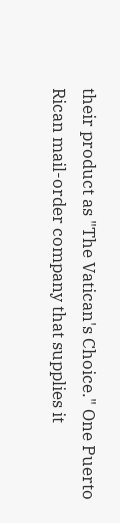their product as "The Vatican's Choice." One Puerto Rican mail-order company that supplies it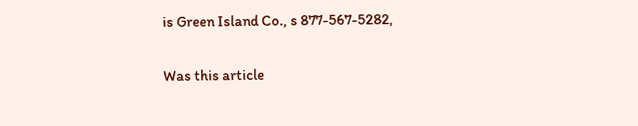is Green Island Co., s 877-567-5282,

Was this article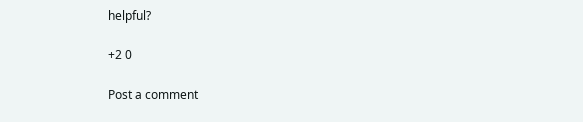helpful?

+2 0

Post a comment